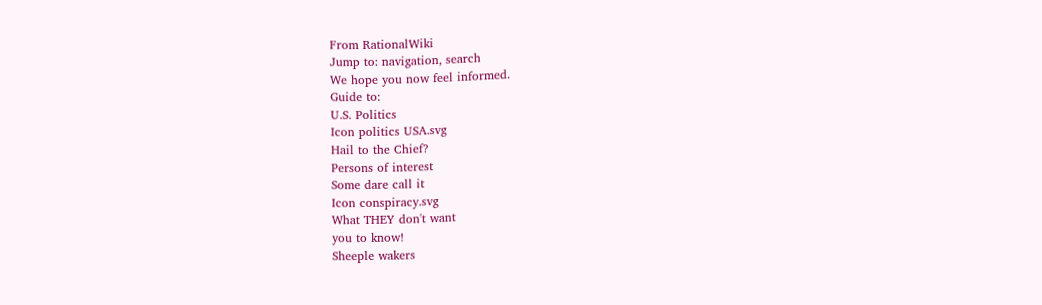From RationalWiki
Jump to: navigation, search
We hope you now feel informed.
Guide to:
U.S. Politics
Icon politics USA.svg
Hail to the Chief?
Persons of interest
Some dare call it
Icon conspiracy.svg
What THEY don't want
you to know!
Sheeple wakers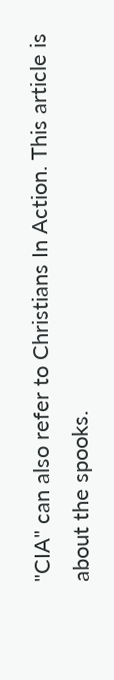"CIA" can also refer to Christians In Action. This article is about the spooks.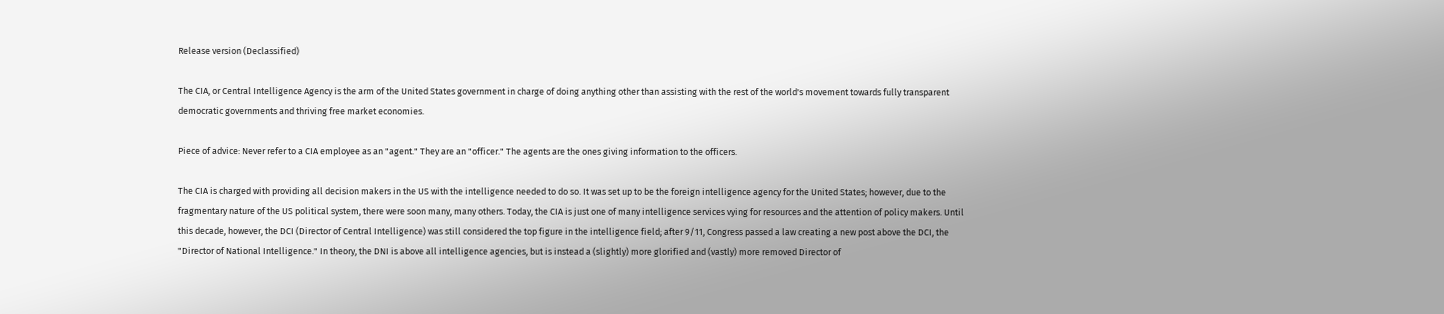Release version (Declassified)

The CIA, or Central Intelligence Agency is the arm of the United States government in charge of doing anything other than assisting with the rest of the world's movement towards fully transparent democratic governments and thriving free market economies.

Piece of advice: Never refer to a CIA employee as an "agent." They are an "officer." The agents are the ones giving information to the officers.

The CIA is charged with providing all decision makers in the US with the intelligence needed to do so. It was set up to be the foreign intelligence agency for the United States; however, due to the fragmentary nature of the US political system, there were soon many, many others. Today, the CIA is just one of many intelligence services vying for resources and the attention of policy makers. Until this decade, however, the DCI (Director of Central Intelligence) was still considered the top figure in the intelligence field; after 9/11, Congress passed a law creating a new post above the DCI, the "Director of National Intelligence." In theory, the DNI is above all intelligence agencies, but is instead a (slightly) more glorified and (vastly) more removed Director of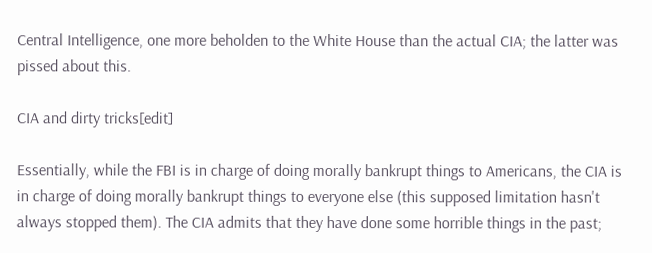Central Intelligence, one more beholden to the White House than the actual CIA; the latter was pissed about this.

CIA and dirty tricks[edit]

Essentially, while the FBI is in charge of doing morally bankrupt things to Americans, the CIA is in charge of doing morally bankrupt things to everyone else (this supposed limitation hasn't always stopped them). The CIA admits that they have done some horrible things in the past;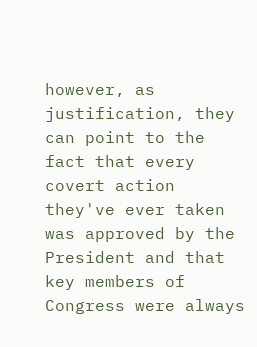however, as justification, they can point to the fact that every covert action they've ever taken was approved by the President and that key members of Congress were always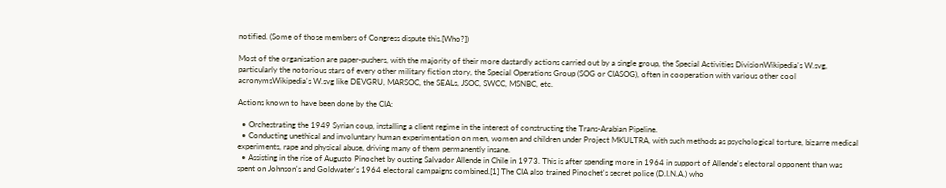notified. (Some of those members of Congress dispute this.[Who?])

Most of the organisation are paper-pushers, with the majority of their more dastardly actions carried out by a single group, the Special Activities DivisionWikipedia's W.svg, particularly the notorious stars of every other military fiction story, the Special Operations Group (SOG or CIASOG), often in cooperation with various other cool acronymsWikipedia's W.svg like DEVGRU, MARSOC, the SEALs, JSOC, SWCC, MSNBC, etc.

Actions known to have been done by the CIA:

  • Orchestrating the 1949 Syrian coup, installing a client regime in the interest of constructing the Trans-Arabian Pipeline.
  • Conducting unethical and involuntary human experimentation on men, women and children under Project MKULTRA, with such methods as psychological torture, bizarre medical experiments, rape and physical abuse, driving many of them permanently insane.
  • Assisting in the rise of Augusto Pinochet by ousting Salvador Allende in Chile in 1973. This is after spending more in 1964 in support of Allende's electoral opponent than was spent on Johnson's and Goldwater's 1964 electoral campaigns combined.[1] The CIA also trained Pinochet's secret police (D.I.N.A.) who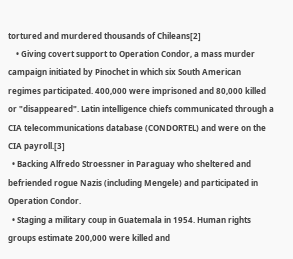tortured and murdered thousands of Chileans[2]
    • Giving covert support to Operation Condor, a mass murder campaign initiated by Pinochet in which six South American regimes participated. 400,000 were imprisoned and 80,000 killed or "disappeared". Latin intelligence chiefs communicated through a CIA telecommunications database (CONDORTEL) and were on the CIA payroll.[3]
  • Backing Alfredo Stroessner in Paraguay who sheltered and befriended rogue Nazis (including Mengele) and participated in Operation Condor.
  • Staging a military coup in Guatemala in 1954. Human rights groups estimate 200,000 were killed and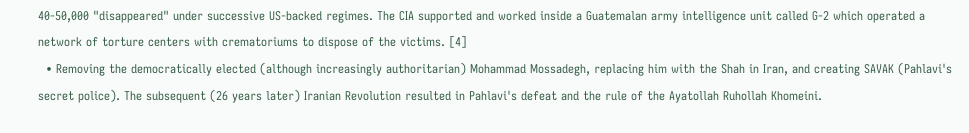40-50,000 "disappeared" under successive US-backed regimes. The CIA supported and worked inside a Guatemalan army intelligence unit called G-2 which operated a network of torture centers with crematoriums to dispose of the victims. [4]
  • Removing the democratically elected (although increasingly authoritarian) Mohammad Mossadegh, replacing him with the Shah in Iran, and creating SAVAK (Pahlavi's secret police). The subsequent (26 years later) Iranian Revolution resulted in Pahlavi's defeat and the rule of the Ayatollah Ruhollah Khomeini.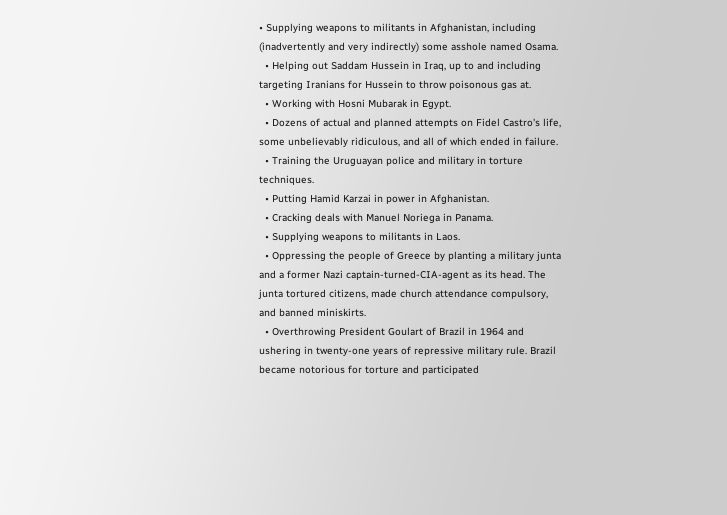• Supplying weapons to militants in Afghanistan, including (inadvertently and very indirectly) some asshole named Osama.
  • Helping out Saddam Hussein in Iraq, up to and including targeting Iranians for Hussein to throw poisonous gas at.
  • Working with Hosni Mubarak in Egypt.
  • Dozens of actual and planned attempts on Fidel Castro's life, some unbelievably ridiculous, and all of which ended in failure.
  • Training the Uruguayan police and military in torture techniques.
  • Putting Hamid Karzai in power in Afghanistan.
  • Cracking deals with Manuel Noriega in Panama.
  • Supplying weapons to militants in Laos.
  • Oppressing the people of Greece by planting a military junta and a former Nazi captain-turned-CIA-agent as its head. The junta tortured citizens, made church attendance compulsory, and banned miniskirts.
  • Overthrowing President Goulart of Brazil in 1964 and ushering in twenty-one years of repressive military rule. Brazil became notorious for torture and participated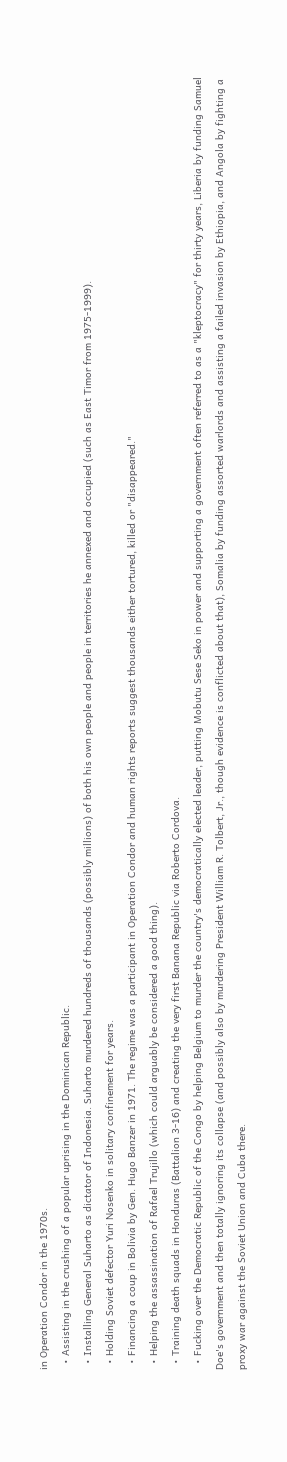in Operation Condor in the 1970s.
  • Assisting in the crushing of a popular uprising in the Dominican Republic.
  • Installing General Suharto as dictator of Indonesia. Suharto murdered hundreds of thousands (possibly millions) of both his own people and people in territories he annexed and occupied (such as East Timor from 1975-1999).
  • Holding Soviet defector Yuri Nosenko in solitary confinement for years.
  • Financing a coup in Bolivia by Gen. Hugo Banzer in 1971. The regime was a participant in Operation Condor and human rights reports suggest thousands either tortured, killed or "disappeared."
  • Helping the assassination of Rafael Trujillo (which could arguably be considered a good thing).
  • Training death squads in Honduras (Battalion 3-16) and creating the very first Banana Republic via Roberto Cordova.
  • Fucking over the Democratic Republic of the Congo by helping Belgium to murder the country's democratically elected leader, putting Mobutu Sese Seko in power and supporting a government often referred to as a "kleptocracy" for thirty years, Liberia by funding Samuel Doe's government and then totally ignoring its collapse (and possibly also by murdering President William R. Tolbert, Jr., though evidence is conflicted about that), Somalia by funding assorted warlords and assisting a failed invasion by Ethiopia, and Angola by fighting a proxy war against the Soviet Union and Cuba there.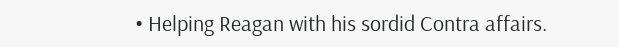• Helping Reagan with his sordid Contra affairs.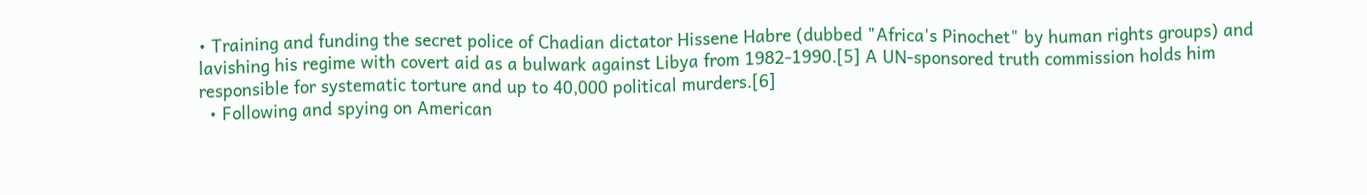• Training and funding the secret police of Chadian dictator Hissene Habre (dubbed "Africa's Pinochet" by human rights groups) and lavishing his regime with covert aid as a bulwark against Libya from 1982-1990.[5] A UN-sponsored truth commission holds him responsible for systematic torture and up to 40,000 political murders.[6]
  • Following and spying on American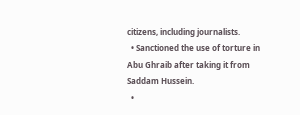citizens, including journalists.
  • Sanctioned the use of torture in Abu Ghraib after taking it from Saddam Hussein.
  •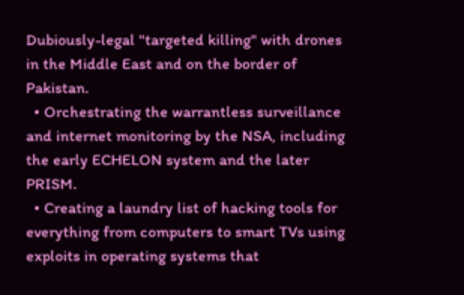Dubiously-legal "targeted killing" with drones in the Middle East and on the border of Pakistan.
  • Orchestrating the warrantless surveillance and internet monitoring by the NSA, including the early ECHELON system and the later PRISM.
  • Creating a laundry list of hacking tools for everything from computers to smart TVs using exploits in operating systems that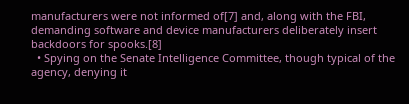manufacturers were not informed of[7] and, along with the FBI, demanding software and device manufacturers deliberately insert backdoors for spooks.[8]
  • Spying on the Senate Intelligence Committee, though typical of the agency, denying it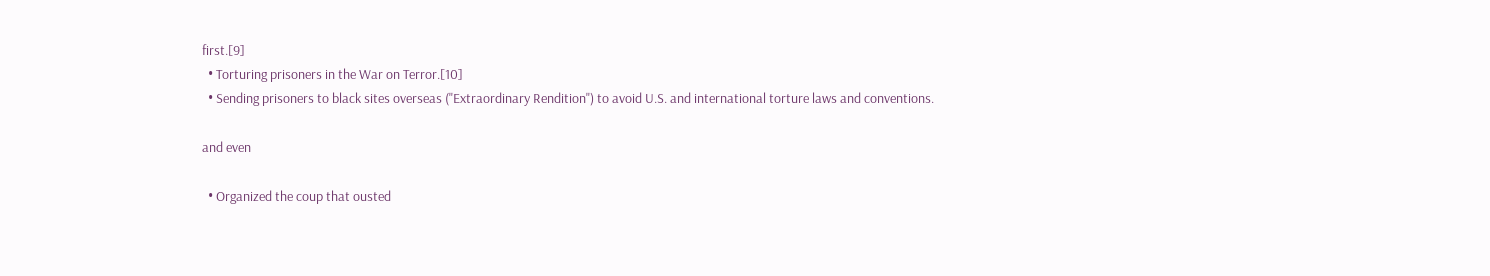first.[9]
  • Torturing prisoners in the War on Terror.[10]
  • Sending prisoners to black sites overseas ("Extraordinary Rendition") to avoid U.S. and international torture laws and conventions.

and even

  • Organized the coup that ousted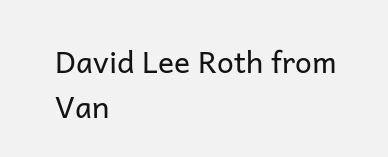David Lee Roth from Van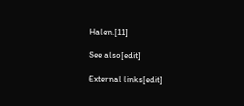Halen.[11]

See also[edit]

External links[edit]